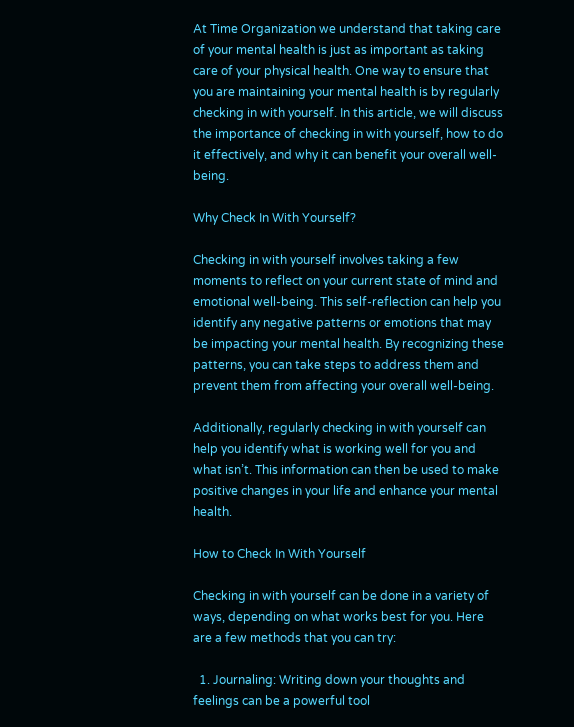At Time Organization we understand that taking care of your mental health is just as important as taking care of your physical health. One way to ensure that you are maintaining your mental health is by regularly checking in with yourself. In this article, we will discuss the importance of checking in with yourself, how to do it effectively, and why it can benefit your overall well-being.

Why Check In With Yourself?

Checking in with yourself involves taking a few moments to reflect on your current state of mind and emotional well-being. This self-reflection can help you identify any negative patterns or emotions that may be impacting your mental health. By recognizing these patterns, you can take steps to address them and prevent them from affecting your overall well-being.

Additionally, regularly checking in with yourself can help you identify what is working well for you and what isn’t. This information can then be used to make positive changes in your life and enhance your mental health.

How to Check In With Yourself

Checking in with yourself can be done in a variety of ways, depending on what works best for you. Here are a few methods that you can try:

  1. Journaling: Writing down your thoughts and feelings can be a powerful tool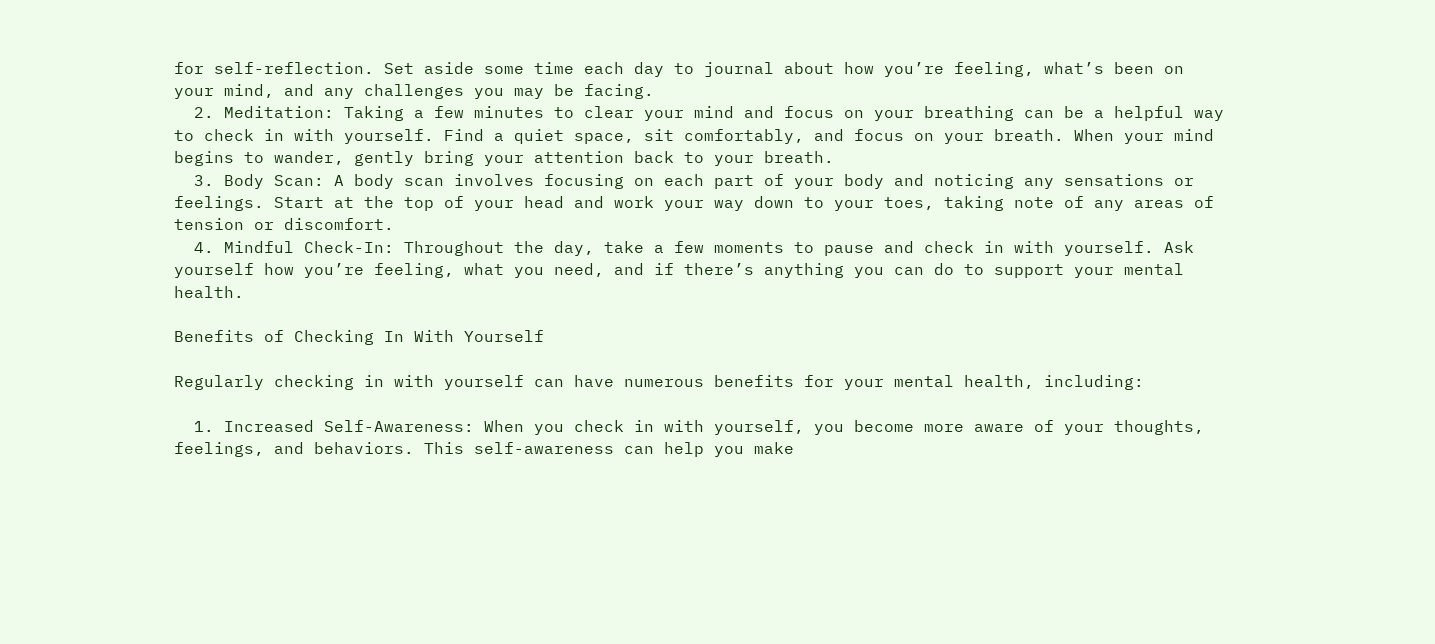for self-reflection. Set aside some time each day to journal about how you’re feeling, what’s been on your mind, and any challenges you may be facing.
  2. Meditation: Taking a few minutes to clear your mind and focus on your breathing can be a helpful way to check in with yourself. Find a quiet space, sit comfortably, and focus on your breath. When your mind begins to wander, gently bring your attention back to your breath.
  3. Body Scan: A body scan involves focusing on each part of your body and noticing any sensations or feelings. Start at the top of your head and work your way down to your toes, taking note of any areas of tension or discomfort.
  4. Mindful Check-In: Throughout the day, take a few moments to pause and check in with yourself. Ask yourself how you’re feeling, what you need, and if there’s anything you can do to support your mental health.

Benefits of Checking In With Yourself

Regularly checking in with yourself can have numerous benefits for your mental health, including:

  1. Increased Self-Awareness: When you check in with yourself, you become more aware of your thoughts, feelings, and behaviors. This self-awareness can help you make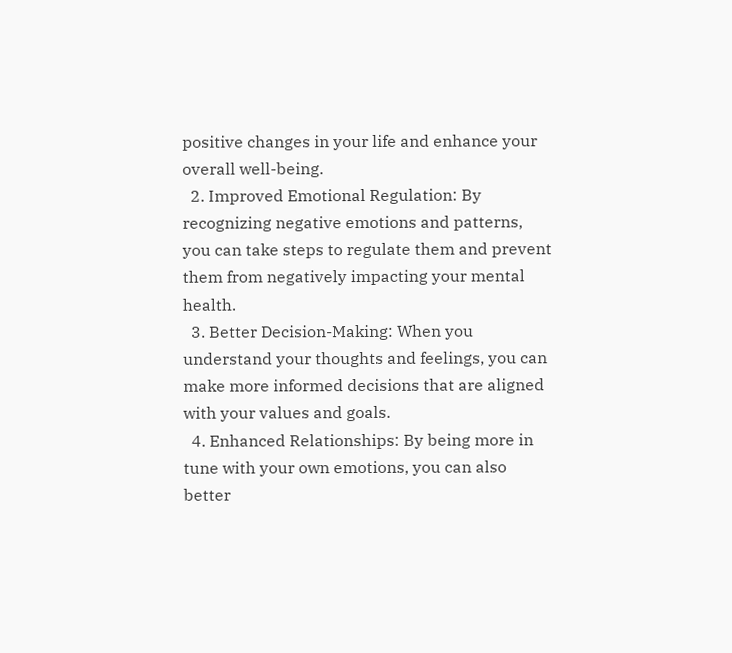positive changes in your life and enhance your overall well-being.
  2. Improved Emotional Regulation: By recognizing negative emotions and patterns, you can take steps to regulate them and prevent them from negatively impacting your mental health.
  3. Better Decision-Making: When you understand your thoughts and feelings, you can make more informed decisions that are aligned with your values and goals.
  4. Enhanced Relationships: By being more in tune with your own emotions, you can also better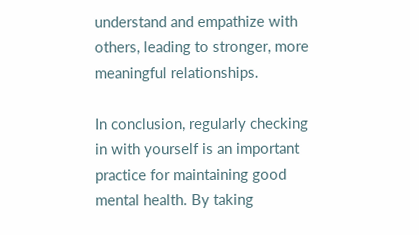understand and empathize with others, leading to stronger, more meaningful relationships.

In conclusion, regularly checking in with yourself is an important practice for maintaining good mental health. By taking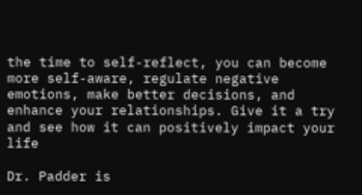the time to self-reflect, you can become more self-aware, regulate negative emotions, make better decisions, and enhance your relationships. Give it a try and see how it can positively impact your life

Dr. Padder is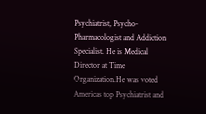Psychiatrist, Psycho-Pharmacologist and Addiction Specialist. He is Medical Director at Time Organization.He was voted Americas top Psychiatrist and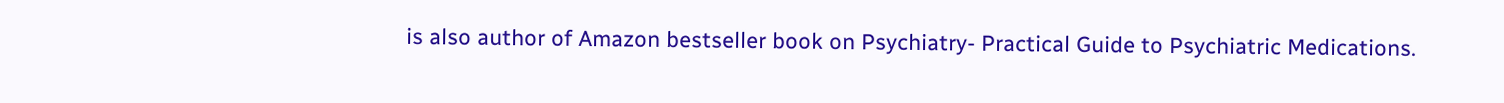is also author of Amazon bestseller book on Psychiatry- Practical Guide to Psychiatric Medications.